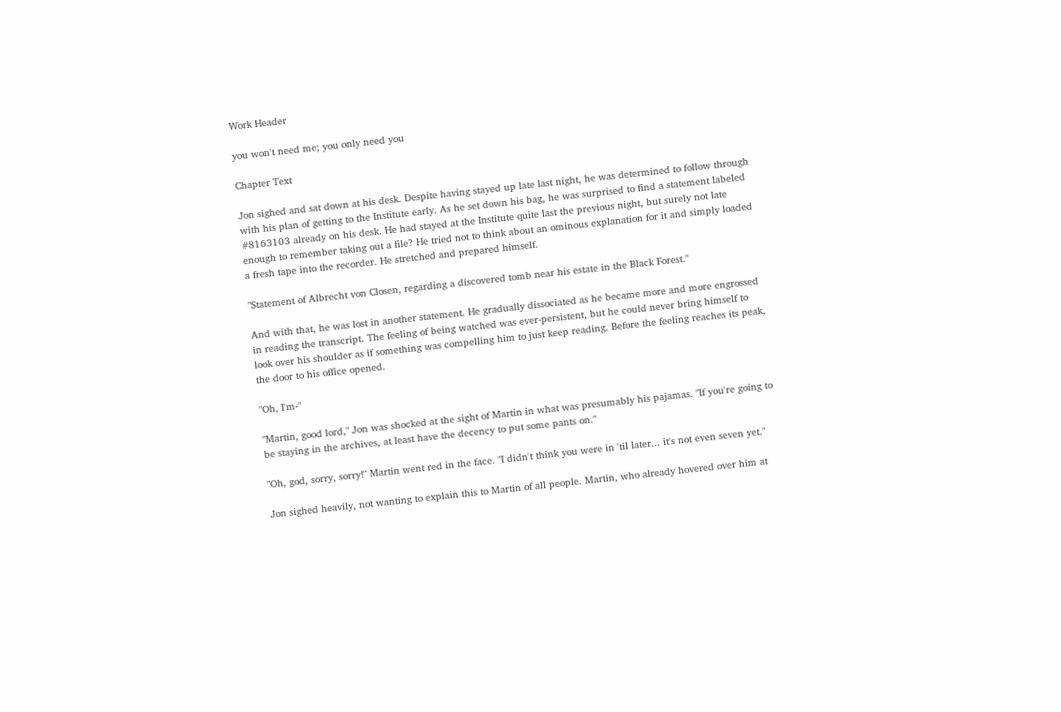Work Header

you won't need me; you only need you

Chapter Text

Jon sighed and sat down at his desk. Despite having stayed up late last night, he was determined to follow through with his plan of getting to the Institute early. As he set down his bag, he was surprised to find a statement labeled #8163103 already on his desk. He had stayed at the Institute quite last the previous night, but surely not late enough to remember taking out a file? He tried not to think about an ominous explanation for it and simply loaded a fresh tape into the recorder. He stretched and prepared himself.

"Statement of Albrecht von Closen, regarding a discovered tomb near his estate in the Black Forest."

And with that, he was lost in another statement. He gradually dissociated as he became more and more engrossed in reading the transcript. The feeling of being watched was ever-persistent, but he could never bring himself to look over his shoulder as if something was compelling him to just keep reading. Before the feeling reaches its peak, the door to his office opened.

"Oh, I'm-"

"Martin, good lord," Jon was shocked at the sight of Martin in what was presumably his pajamas. "If you're going to be staying in the archives, at least have the decency to put some pants on."

"Oh, god, sorry, sorry!" Martin went red in the face. "I didn't think you were in 'til later... it's not even seven yet."

Jon sighed heavily, not wanting to explain this to Martin of all people. Martin, who already hovered over him at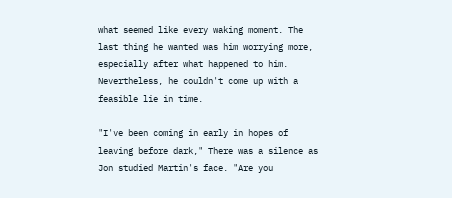what seemed like every waking moment. The last thing he wanted was him worrying more, especially after what happened to him. Nevertheless, he couldn't come up with a feasible lie in time.

"I've been coming in early in hopes of leaving before dark," There was a silence as Jon studied Martin's face. "Are you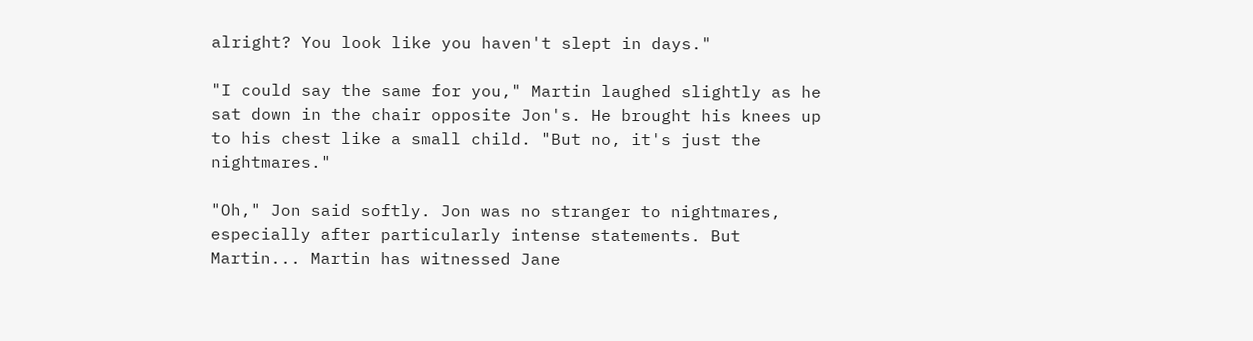alright? You look like you haven't slept in days."

"I could say the same for you," Martin laughed slightly as he sat down in the chair opposite Jon's. He brought his knees up to his chest like a small child. "But no, it's just the nightmares."

"Oh," Jon said softly. Jon was no stranger to nightmares, especially after particularly intense statements. But Martin... Martin has witnessed Jane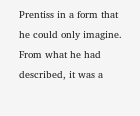Prentiss in a form that he could only imagine. From what he had described, it was a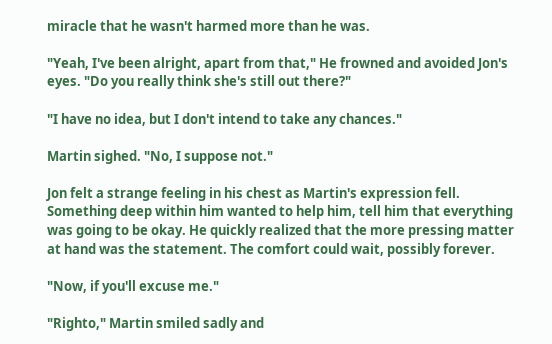miracle that he wasn't harmed more than he was.

"Yeah, I've been alright, apart from that," He frowned and avoided Jon's eyes. "Do you really think she's still out there?"

"I have no idea, but I don't intend to take any chances."

Martin sighed. "No, I suppose not."

Jon felt a strange feeling in his chest as Martin's expression fell. Something deep within him wanted to help him, tell him that everything was going to be okay. He quickly realized that the more pressing matter at hand was the statement. The comfort could wait, possibly forever.

"Now, if you'll excuse me."

"Righto," Martin smiled sadly and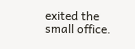exited the small office.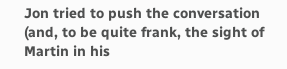Jon tried to push the conversation (and, to be quite frank, the sight of Martin in his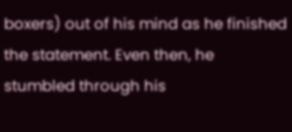boxers) out of his mind as he finished the statement. Even then, he stumbled through his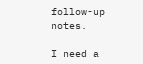follow-up notes.

I need a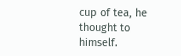cup of tea, he thought to himself.